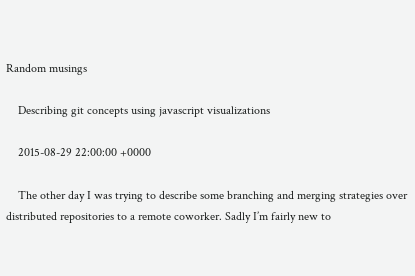Random musings

    Describing git concepts using javascript visualizations

    2015-08-29 22:00:00 +0000

    The other day I was trying to describe some branching and merging strategies over distributed repositories to a remote coworker. Sadly I’m fairly new to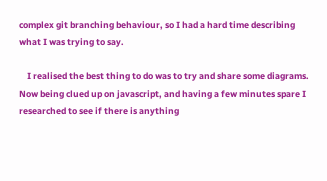complex git branching behaviour, so I had a hard time describing what I was trying to say.

    I realised the best thing to do was to try and share some diagrams. Now being clued up on javascript, and having a few minutes spare I researched to see if there is anything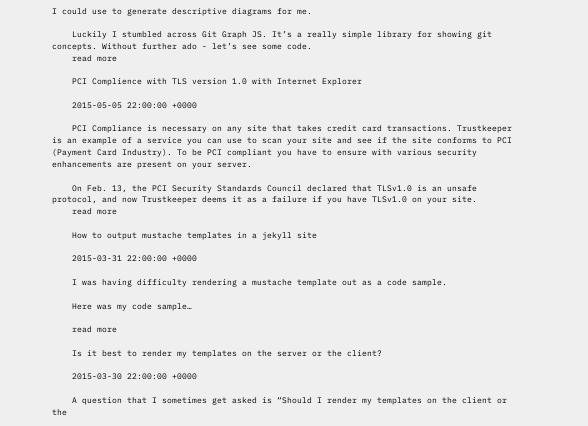I could use to generate descriptive diagrams for me.

    Luckily I stumbled across Git Graph JS. It’s a really simple library for showing git concepts. Without further ado - let’s see some code.
    read more

    PCI Complience with TLS version 1.0 with Internet Explorer

    2015-05-05 22:00:00 +0000

    PCI Compliance is necessary on any site that takes credit card transactions. Trustkeeper is an example of a service you can use to scan your site and see if the site conforms to PCI (Payment Card Industry). To be PCI compliant you have to ensure with various security enhancements are present on your server.

    On Feb. 13, the PCI Security Standards Council declared that TLSv1.0 is an unsafe protocol, and now Trustkeeper deems it as a failure if you have TLSv1.0 on your site.
    read more

    How to output mustache templates in a jekyll site

    2015-03-31 22:00:00 +0000

    I was having difficulty rendering a mustache template out as a code sample.

    Here was my code sample…

    read more

    Is it best to render my templates on the server or the client?

    2015-03-30 22:00:00 +0000

    A question that I sometimes get asked is “Should I render my templates on the client or the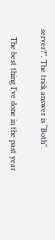server?”. The trick answer is “Both”.

    The best thing I’ve done in the past year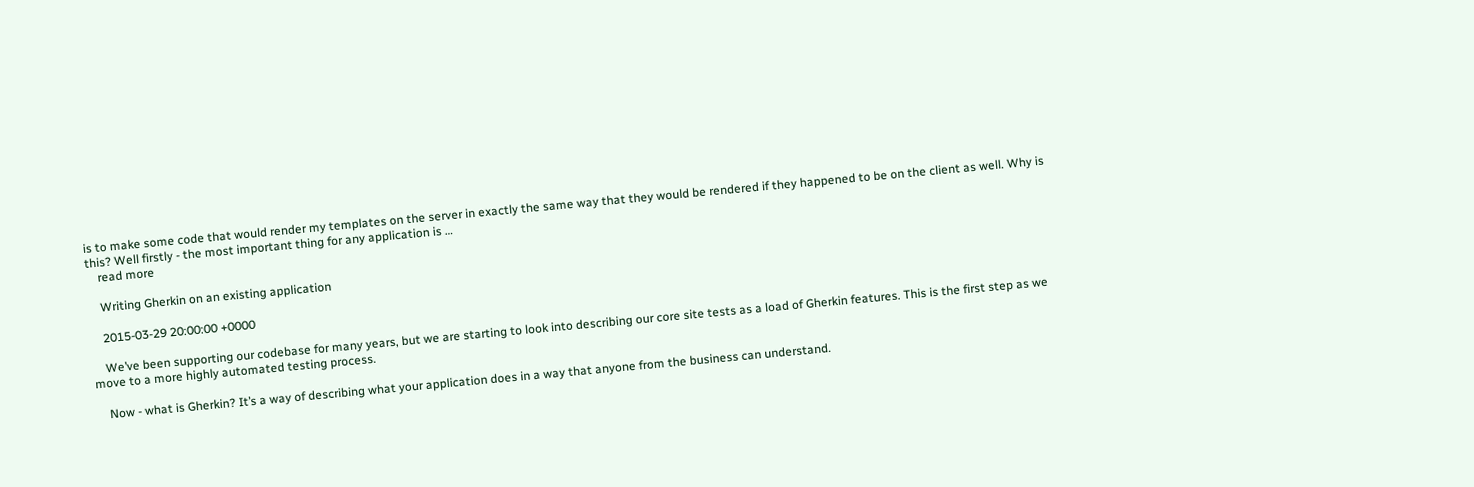is to make some code that would render my templates on the server in exactly the same way that they would be rendered if they happened to be on the client as well. Why is this? Well firstly - the most important thing for any application is …
    read more

    Writing Gherkin on an existing application

    2015-03-29 20:00:00 +0000

    We’ve been supporting our codebase for many years, but we are starting to look into describing our core site tests as a load of Gherkin features. This is the first step as we move to a more highly automated testing process.

    Now - what is Gherkin? It’s a way of describing what your application does in a way that anyone from the business can understand.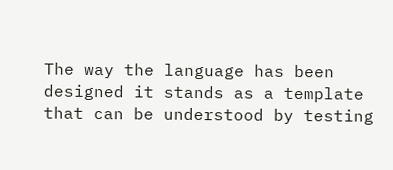The way the language has been designed it stands as a template that can be understood by testing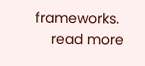frameworks.
    read more